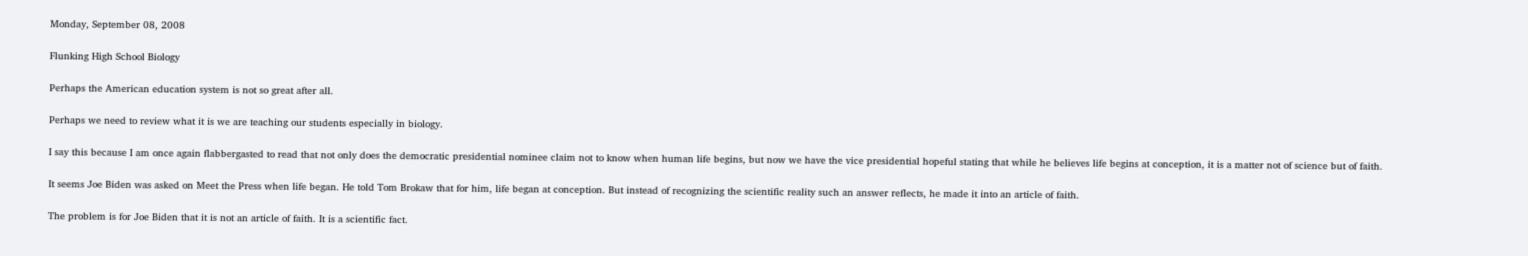Monday, September 08, 2008

Flunking High School Biology

Perhaps the American education system is not so great after all.

Perhaps we need to review what it is we are teaching our students especially in biology.

I say this because I am once again flabbergasted to read that not only does the democratic presidential nominee claim not to know when human life begins, but now we have the vice presidential hopeful stating that while he believes life begins at conception, it is a matter not of science but of faith.

It seems Joe Biden was asked on Meet the Press when life began. He told Tom Brokaw that for him, life began at conception. But instead of recognizing the scientific reality such an answer reflects, he made it into an article of faith.

The problem is for Joe Biden that it is not an article of faith. It is a scientific fact.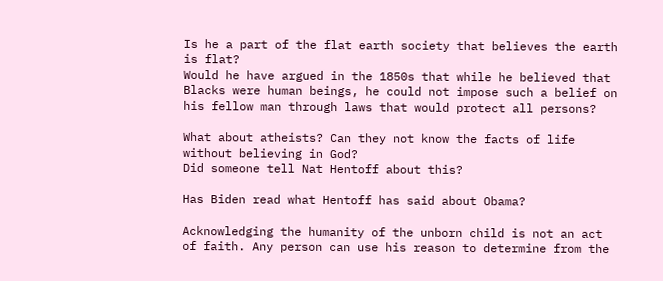Is he a part of the flat earth society that believes the earth is flat?
Would he have argued in the 1850s that while he believed that Blacks were human beings, he could not impose such a belief on his fellow man through laws that would protect all persons?

What about atheists? Can they not know the facts of life without believing in God?
Did someone tell Nat Hentoff about this?

Has Biden read what Hentoff has said about Obama?

Acknowledging the humanity of the unborn child is not an act of faith. Any person can use his reason to determine from the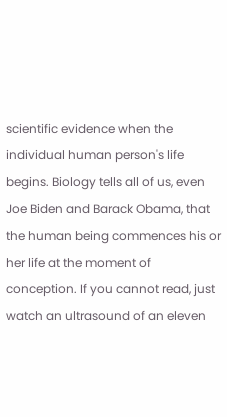scientific evidence when the individual human person's life begins. Biology tells all of us, even Joe Biden and Barack Obama, that the human being commences his or her life at the moment of conception. If you cannot read, just watch an ultrasound of an eleven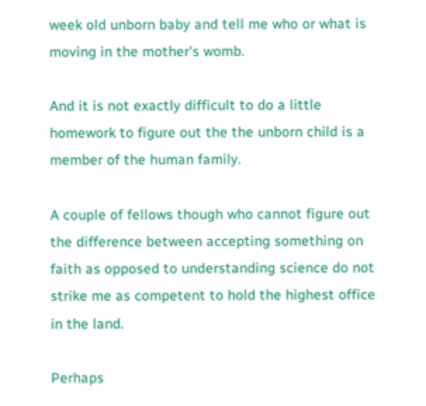week old unborn baby and tell me who or what is moving in the mother's womb.

And it is not exactly difficult to do a little homework to figure out the the unborn child is a member of the human family.

A couple of fellows though who cannot figure out the difference between accepting something on faith as opposed to understanding science do not strike me as competent to hold the highest office in the land.

Perhaps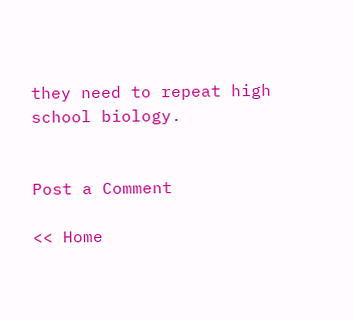they need to repeat high school biology.


Post a Comment

<< Home